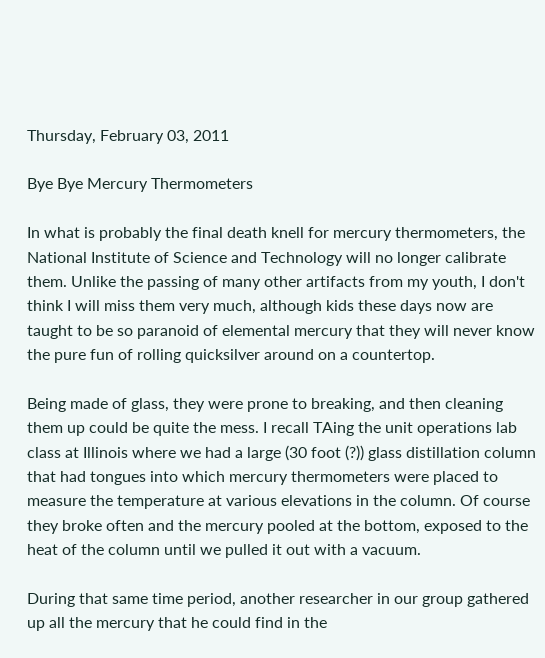Thursday, February 03, 2011

Bye Bye Mercury Thermometers

In what is probably the final death knell for mercury thermometers, the National Institute of Science and Technology will no longer calibrate them. Unlike the passing of many other artifacts from my youth, I don't think I will miss them very much, although kids these days now are taught to be so paranoid of elemental mercury that they will never know the pure fun of rolling quicksilver around on a countertop.

Being made of glass, they were prone to breaking, and then cleaning them up could be quite the mess. I recall TAing the unit operations lab class at Illinois where we had a large (30 foot (?)) glass distillation column that had tongues into which mercury thermometers were placed to measure the temperature at various elevations in the column. Of course they broke often and the mercury pooled at the bottom, exposed to the heat of the column until we pulled it out with a vacuum.

During that same time period, another researcher in our group gathered up all the mercury that he could find in the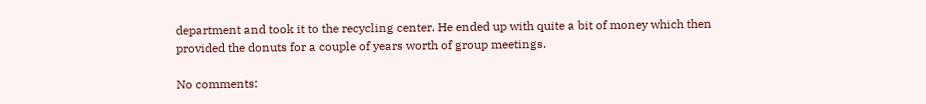department and took it to the recycling center. He ended up with quite a bit of money which then provided the donuts for a couple of years worth of group meetings.

No comments: